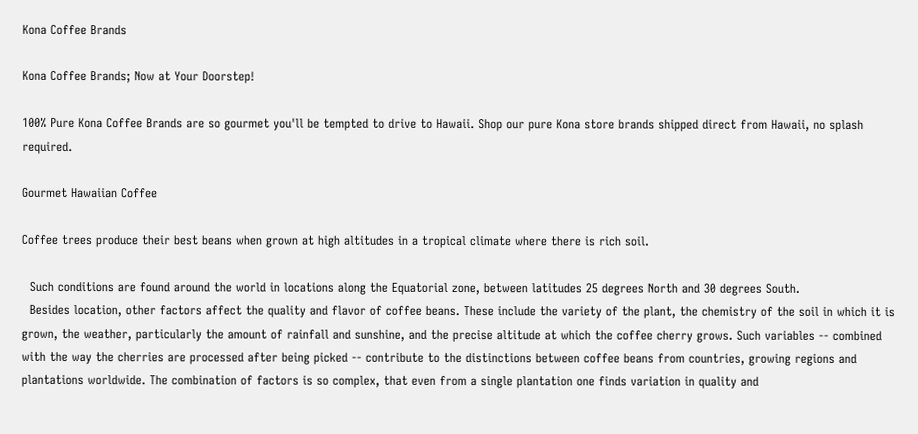Kona Coffee Brands

Kona Coffee Brands; Now at Your Doorstep!

100% Pure Kona Coffee Brands are so gourmet you'll be tempted to drive to Hawaii. Shop our pure Kona store brands shipped direct from Hawaii, no splash required.

Gourmet Hawaiian Coffee

Coffee trees produce their best beans when grown at high altitudes in a tropical climate where there is rich soil.

  Such conditions are found around the world in locations along the Equatorial zone, between latitudes 25 degrees North and 30 degrees South.
  Besides location, other factors affect the quality and flavor of coffee beans. These include the variety of the plant, the chemistry of the soil in which it is grown, the weather, particularly the amount of rainfall and sunshine, and the precise altitude at which the coffee cherry grows. Such variables -- combined with the way the cherries are processed after being picked -- contribute to the distinctions between coffee beans from countries, growing regions and plantations worldwide. The combination of factors is so complex, that even from a single plantation one finds variation in quality and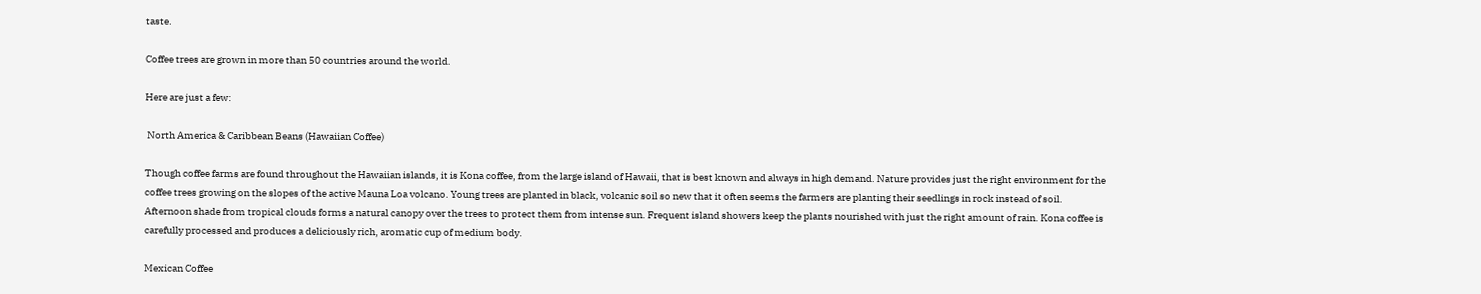taste.

Coffee trees are grown in more than 50 countries around the world.

Here are just a few:

 North America & Caribbean Beans (Hawaiian Coffee)

Though coffee farms are found throughout the Hawaiian islands, it is Kona coffee, from the large island of Hawaii, that is best known and always in high demand. Nature provides just the right environment for the coffee trees growing on the slopes of the active Mauna Loa volcano. Young trees are planted in black, volcanic soil so new that it often seems the farmers are planting their seedlings in rock instead of soil. Afternoon shade from tropical clouds forms a natural canopy over the trees to protect them from intense sun. Frequent island showers keep the plants nourished with just the right amount of rain. Kona coffee is carefully processed and produces a deliciously rich, aromatic cup of medium body.

Mexican Coffee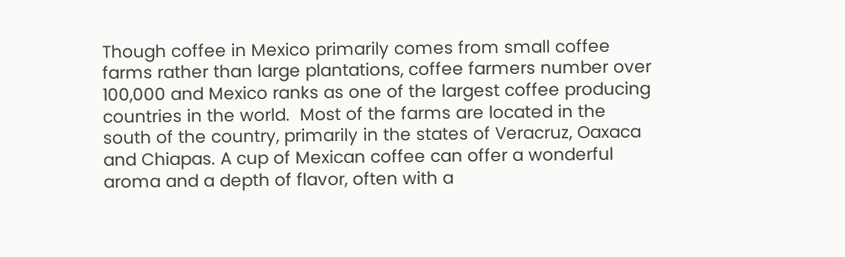Though coffee in Mexico primarily comes from small coffee farms rather than large plantations, coffee farmers number over 100,000 and Mexico ranks as one of the largest coffee producing countries in the world.  Most of the farms are located in the south of the country, primarily in the states of Veracruz, Oaxaca and Chiapas. A cup of Mexican coffee can offer a wonderful aroma and a depth of flavor, often with a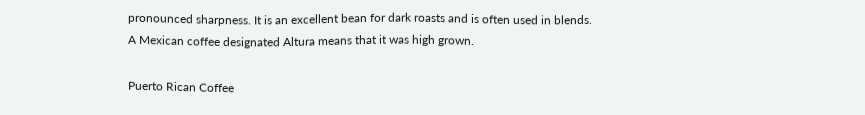pronounced sharpness. It is an excellent bean for dark roasts and is often used in blends. A Mexican coffee designated Altura means that it was high grown.

Puerto Rican Coffee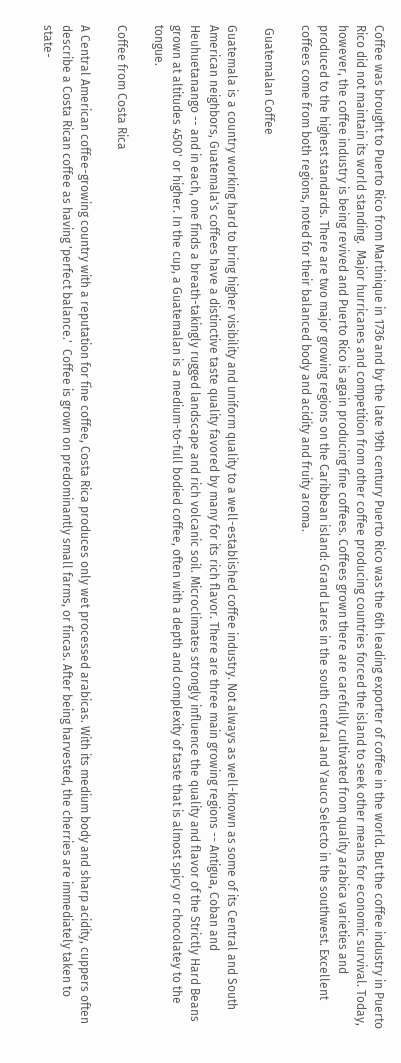Coffee was brought to Puerto Rico from Martinique in 1736 and by the late 19th century Puerto Rico was the 6th leading exporter of coffee in the world. But the coffee industry in Puerto Rico did not maintain its world standing.  Major hurricanes and competition from other coffee producing countries forced the island to seek other means for economic survival. Today, however, the coffee industry is being revived and Puerto Rico is again producing fine coffees. Coffees grown there are carefully cultivated from quality arabica varieties and produced to the highest standards. There are two major growing regions on the Caribbean island: Grand Lares in the south central and Yauco Selecto in the southwest. Excellent coffees come from both regions, noted for their balanced body and acidity and fruity aroma.

 Guatemalan Coffee

Guatemala is a country working hard to bring higher visibility and uniform quality to a well-established coffee industry. Not always as well-known as some of its Central and South American neighbors, Guatemala's coffees have a distinctive taste quality favored by many for its rich flavor. There are three main growing regions -- Antigua, Coban and Heuhuetanango -- and in each, one finds a breath-takingly rugged landscape and rich volcanic soil. Microclimates strongly influence the quality and flavor of the Strictly Hard Beans grown at altitudes 4500' or higher. In the cup, a Guatemalan is a medium-to-full bodied coffee, often with a depth and complexity of taste that is almost spicy or chocolatey to the tongue.

Coffee from Costa Rica

A Central American coffee-growing country with a reputation for fine coffee, Costa Rica produces only wet processed arabicas. With its medium body and sharp acidity, cuppers often describe a Costa Rican coffee as having 'perfect balance.'  Coffee is grown on predominantly small farms, or fincas. After being harvested, the cherries are immediately taken to state-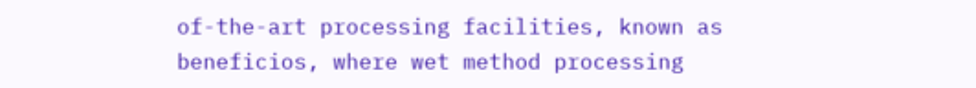of-the-art processing facilities, known as beneficios, where wet method processing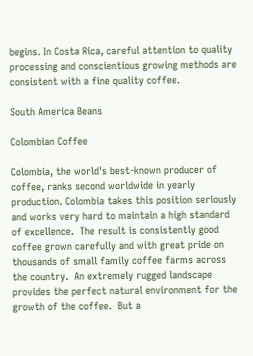begins. In Costa Rica, careful attention to quality processing and conscientious growing methods are consistent with a fine quality coffee.

South America Beans

Colombian Coffee

Colombia, the world's best-known producer of coffee, ranks second worldwide in yearly production. Colombia takes this position seriously and works very hard to maintain a high standard of excellence.  The result is consistently good coffee grown carefully and with great pride on thousands of small family coffee farms across the country.  An extremely rugged landscape provides the perfect natural environment for the growth of the coffee.  But a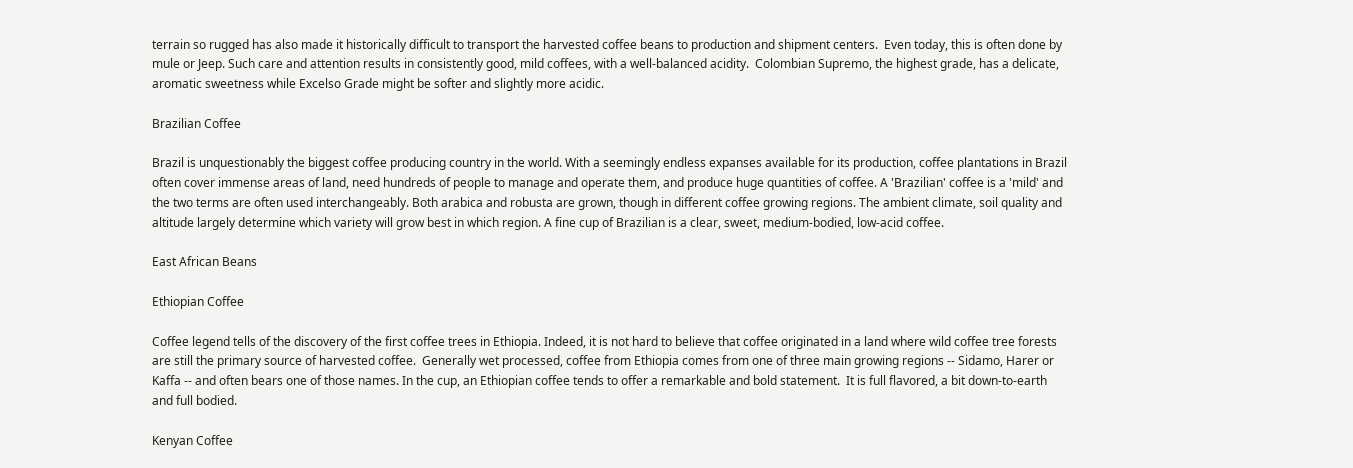terrain so rugged has also made it historically difficult to transport the harvested coffee beans to production and shipment centers.  Even today, this is often done by mule or Jeep. Such care and attention results in consistently good, mild coffees, with a well-balanced acidity.  Colombian Supremo, the highest grade, has a delicate, aromatic sweetness while Excelso Grade might be softer and slightly more acidic.

Brazilian Coffee

Brazil is unquestionably the biggest coffee producing country in the world. With a seemingly endless expanses available for its production, coffee plantations in Brazil often cover immense areas of land, need hundreds of people to manage and operate them, and produce huge quantities of coffee. A 'Brazilian' coffee is a 'mild' and the two terms are often used interchangeably. Both arabica and robusta are grown, though in different coffee growing regions. The ambient climate, soil quality and altitude largely determine which variety will grow best in which region. A fine cup of Brazilian is a clear, sweet, medium-bodied, low-acid coffee.

East African Beans

Ethiopian Coffee

Coffee legend tells of the discovery of the first coffee trees in Ethiopia. Indeed, it is not hard to believe that coffee originated in a land where wild coffee tree forests are still the primary source of harvested coffee.  Generally wet processed, coffee from Ethiopia comes from one of three main growing regions -- Sidamo, Harer or Kaffa -- and often bears one of those names. In the cup, an Ethiopian coffee tends to offer a remarkable and bold statement.  It is full flavored, a bit down-to-earth and full bodied.

Kenyan Coffee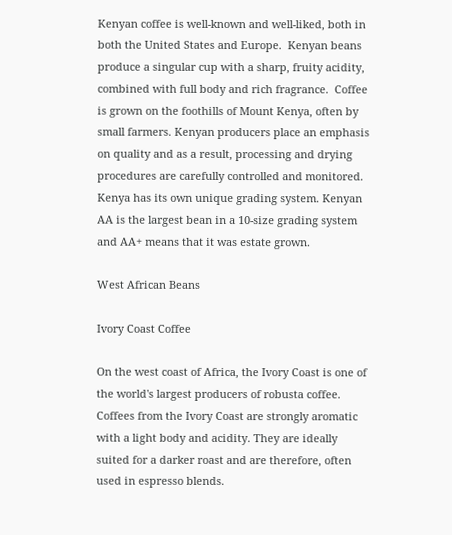Kenyan coffee is well-known and well-liked, both in both the United States and Europe.  Kenyan beans produce a singular cup with a sharp, fruity acidity, combined with full body and rich fragrance.  Coffee is grown on the foothills of Mount Kenya, often by small farmers. Kenyan producers place an emphasis on quality and as a result, processing and drying procedures are carefully controlled and monitored. Kenya has its own unique grading system. Kenyan AA is the largest bean in a 10-size grading system and AA+ means that it was estate grown.

West African Beans

Ivory Coast Coffee

On the west coast of Africa, the Ivory Coast is one of the world's largest producers of robusta coffee. Coffees from the Ivory Coast are strongly aromatic with a light body and acidity. They are ideally suited for a darker roast and are therefore, often used in espresso blends.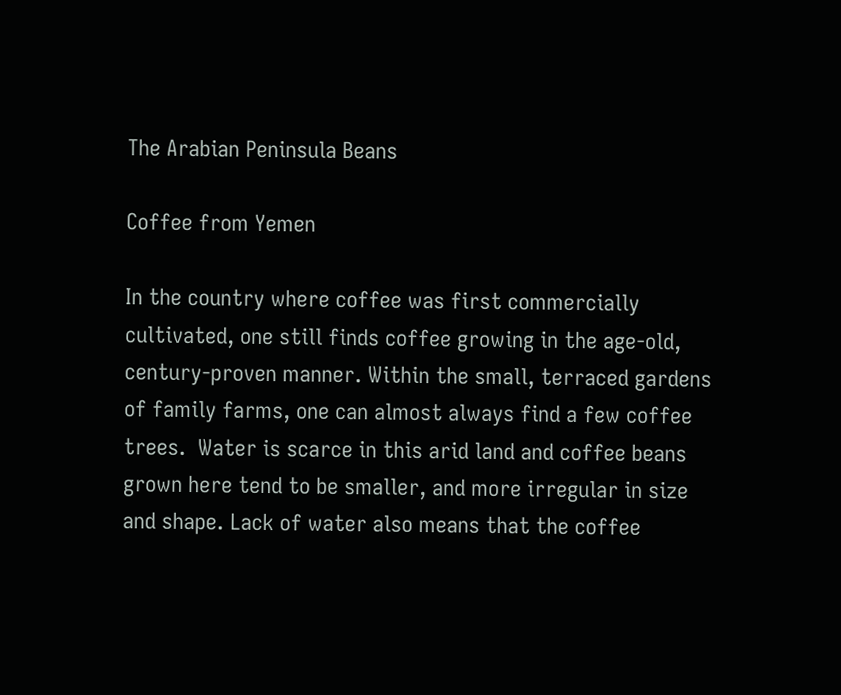The Arabian Peninsula Beans

Coffee from Yemen

In the country where coffee was first commercially cultivated, one still finds coffee growing in the age-old, century-proven manner. Within the small, terraced gardens of family farms, one can almost always find a few coffee trees.  Water is scarce in this arid land and coffee beans grown here tend to be smaller, and more irregular in size and shape. Lack of water also means that the coffee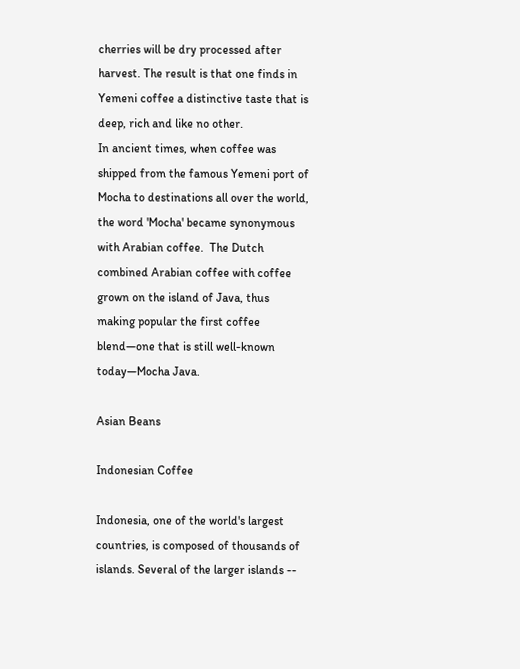cherries will be dry processed after harvest. The result is that one finds in Yemeni coffee a distinctive taste that is deep, rich and like no other.
In ancient times, when coffee was shipped from the famous Yemeni port of Mocha to destinations all over the world, the word 'Mocha' became synonymous with Arabian coffee.  The Dutch combined Arabian coffee with coffee grown on the island of Java, thus making popular the first coffee blend—one that is still well-known today—Mocha Java.

Asian Beans

Indonesian Coffee

Indonesia, one of the world's largest countries, is composed of thousands of islands. Several of the larger islands --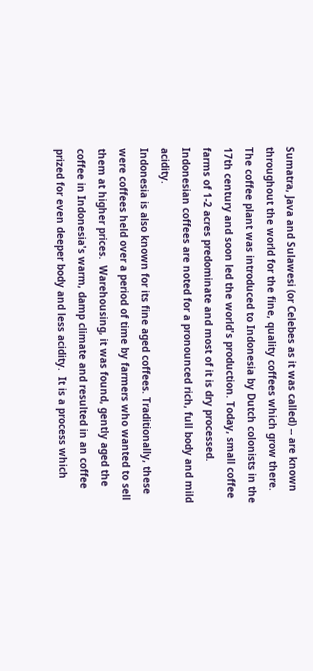Sumatra, Java and Sulawesi (or Celebes as it was called) -- are known throughout the world for the fine, quality coffees which grow there.  The coffee plant was introduced to Indonesia by Dutch colonists in the 17th century and soon led the world's production. Today, small coffee farms of 1-2 acres predominate and most of it is dry processed.  Indonesian coffees are noted for a pronounced rich, full body and mild acidity.
Indonesia is also known for its fine aged coffees. Traditionally, these were coffees held over a period of time by farmers who wanted to sell them at higher prices.  Warehousing, it was found, gently aged the coffee in Indonesia's warm, damp climate and resulted in an coffee prized for even deeper body and less acidity.  It is a process which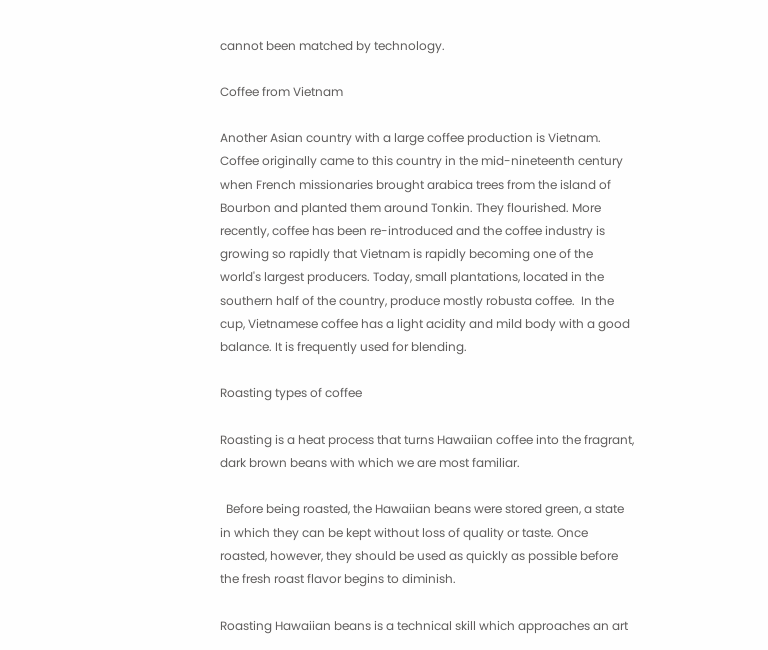cannot been matched by technology.

Coffee from Vietnam

Another Asian country with a large coffee production is Vietnam.  Coffee originally came to this country in the mid-nineteenth century when French missionaries brought arabica trees from the island of Bourbon and planted them around Tonkin. They flourished. More recently, coffee has been re-introduced and the coffee industry is growing so rapidly that Vietnam is rapidly becoming one of the world's largest producers. Today, small plantations, located in the southern half of the country, produce mostly robusta coffee.  In the cup, Vietnamese coffee has a light acidity and mild body with a good balance. It is frequently used for blending.

Roasting types of coffee

Roasting is a heat process that turns Hawaiian coffee into the fragrant, dark brown beans with which we are most familiar.

  Before being roasted, the Hawaiian beans were stored green, a state in which they can be kept without loss of quality or taste. Once roasted, however, they should be used as quickly as possible before the fresh roast flavor begins to diminish.

Roasting Hawaiian beans is a technical skill which approaches an art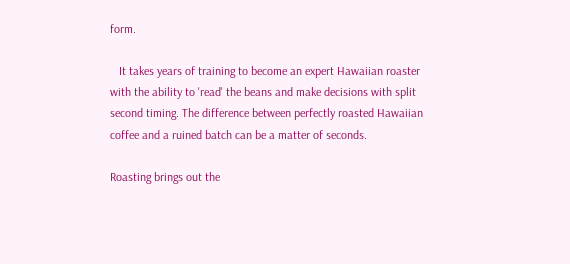form.

   It takes years of training to become an expert Hawaiian roaster with the ability to 'read' the beans and make decisions with split second timing. The difference between perfectly roasted Hawaiian coffee and a ruined batch can be a matter of seconds.

Roasting brings out the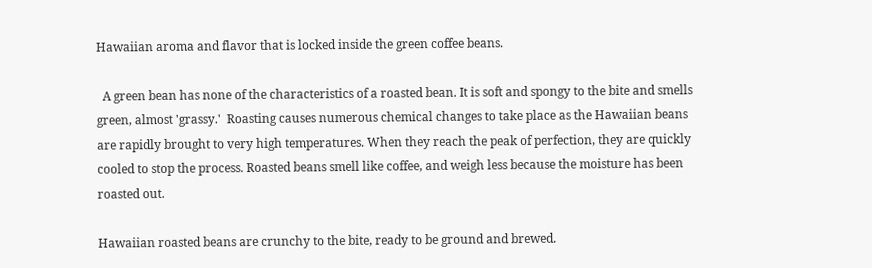Hawaiian aroma and flavor that is locked inside the green coffee beans.

  A green bean has none of the characteristics of a roasted bean. It is soft and spongy to the bite and smells green, almost 'grassy.'  Roasting causes numerous chemical changes to take place as the Hawaiian beans are rapidly brought to very high temperatures. When they reach the peak of perfection, they are quickly cooled to stop the process. Roasted beans smell like coffee, and weigh less because the moisture has been roasted out.

Hawaiian roasted beans are crunchy to the bite, ready to be ground and brewed.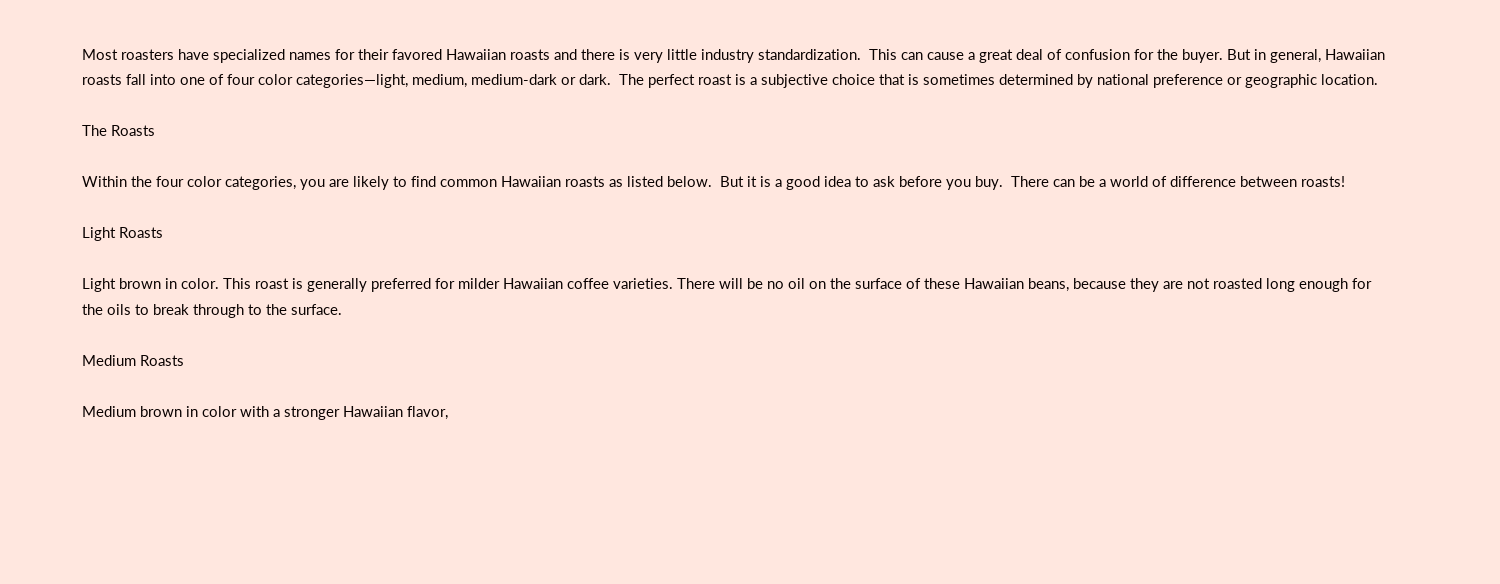Most roasters have specialized names for their favored Hawaiian roasts and there is very little industry standardization.  This can cause a great deal of confusion for the buyer. But in general, Hawaiian roasts fall into one of four color categories—light, medium, medium-dark or dark.  The perfect roast is a subjective choice that is sometimes determined by national preference or geographic location.

The Roasts

Within the four color categories, you are likely to find common Hawaiian roasts as listed below.  But it is a good idea to ask before you buy.  There can be a world of difference between roasts!

Light Roasts

Light brown in color. This roast is generally preferred for milder Hawaiian coffee varieties. There will be no oil on the surface of these Hawaiian beans, because they are not roasted long enough for the oils to break through to the surface.

Medium Roasts

Medium brown in color with a stronger Hawaiian flavor,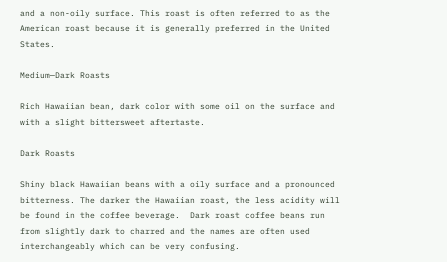and a non-oily surface. This roast is often referred to as the American roast because it is generally preferred in the United States.

Medium—Dark Roasts

Rich Hawaiian bean, dark color with some oil on the surface and with a slight bittersweet aftertaste.

Dark Roasts

Shiny black Hawaiian beans with a oily surface and a pronounced bitterness. The darker the Hawaiian roast, the less acidity will be found in the coffee beverage.  Dark roast coffee beans run from slightly dark to charred and the names are often used interchangeably which can be very confusing.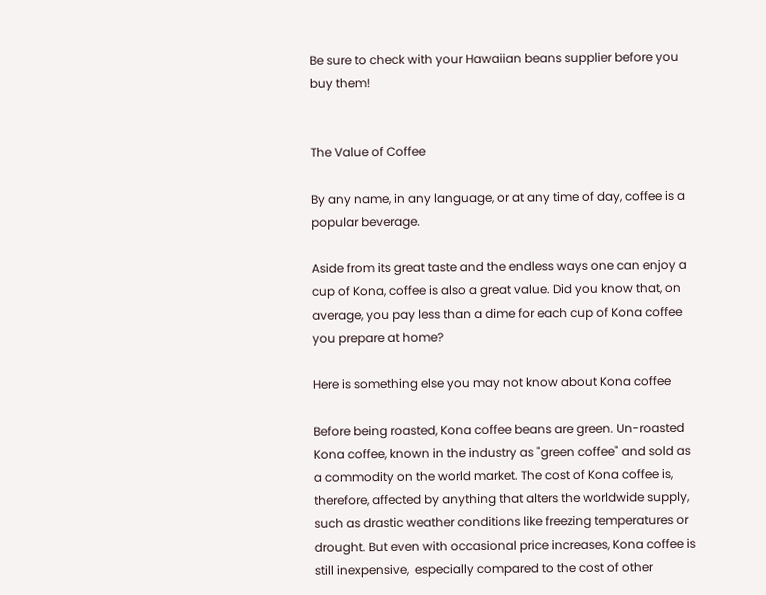Be sure to check with your Hawaiian beans supplier before you buy them!


The Value of Coffee

By any name, in any language, or at any time of day, coffee is a popular beverage.

Aside from its great taste and the endless ways one can enjoy a cup of Kona, coffee is also a great value. Did you know that, on average, you pay less than a dime for each cup of Kona coffee you prepare at home?

Here is something else you may not know about Kona coffee

Before being roasted, Kona coffee beans are green. Un-roasted Kona coffee, known in the industry as "green coffee" and sold as a commodity on the world market. The cost of Kona coffee is, therefore, affected by anything that alters the worldwide supply, such as drastic weather conditions like freezing temperatures or drought. But even with occasional price increases, Kona coffee is still inexpensive,  especially compared to the cost of other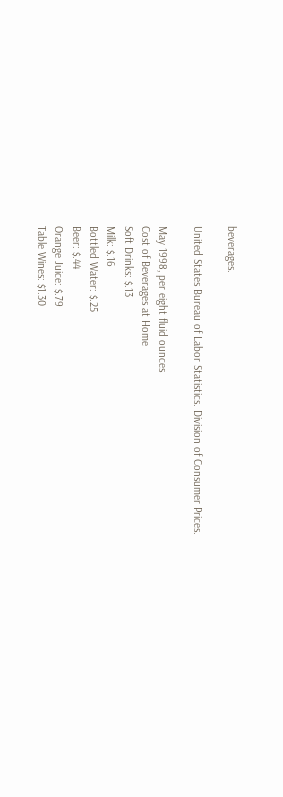beverages.

United States Bureau of Labor Statistics. Division of Consumer Prices.

May 1998, per eight fluid ounces
Cost of Beverages at Home
Soft Drinks: $.13
Milk: $.16
Bottled Water: $.25
Beer: $.44
Orange Juice: $.79
Table Wines: $1.30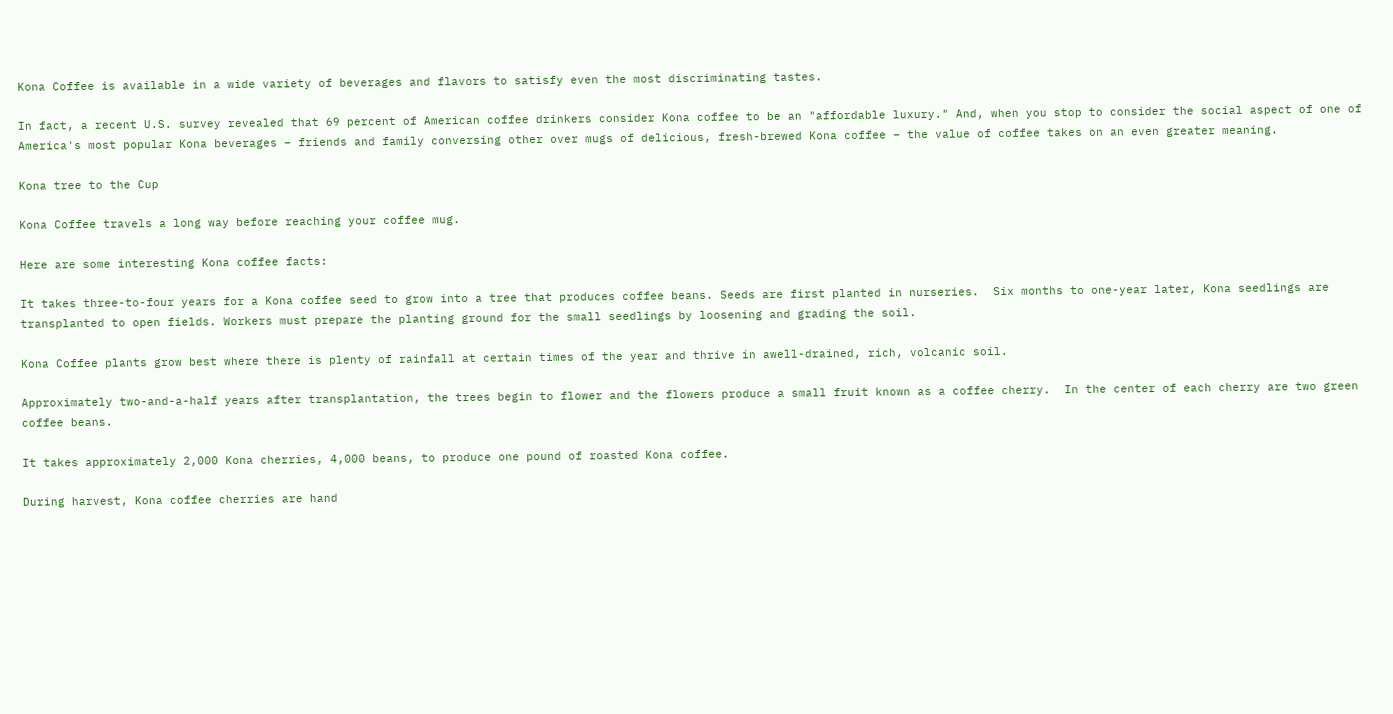Kona Coffee is available in a wide variety of beverages and flavors to satisfy even the most discriminating tastes.

In fact, a recent U.S. survey revealed that 69 percent of American coffee drinkers consider Kona coffee to be an "affordable luxury." And, when you stop to consider the social aspect of one of America's most popular Kona beverages – friends and family conversing other over mugs of delicious, fresh-brewed Kona coffee – the value of coffee takes on an even greater meaning.

Kona tree to the Cup

Kona Coffee travels a long way before reaching your coffee mug.

Here are some interesting Kona coffee facts:

It takes three-to-four years for a Kona coffee seed to grow into a tree that produces coffee beans. Seeds are first planted in nurseries.  Six months to one-year later, Kona seedlings are transplanted to open fields. Workers must prepare the planting ground for the small seedlings by loosening and grading the soil.

Kona Coffee plants grow best where there is plenty of rainfall at certain times of the year and thrive in awell-drained, rich, volcanic soil.

Approximately two-and-a-half years after transplantation, the trees begin to flower and the flowers produce a small fruit known as a coffee cherry.  In the center of each cherry are two green coffee beans.

It takes approximately 2,000 Kona cherries, 4,000 beans, to produce one pound of roasted Kona coffee.

During harvest, Kona coffee cherries are hand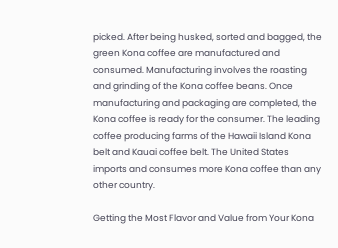picked. After being husked, sorted and bagged, the green Kona coffee are manufactured and consumed. Manufacturing involves the roasting and grinding of the Kona coffee beans. Once manufacturing and packaging are completed, the Kona coffee is ready for the consumer. The leading coffee producing farms of the Hawaii Island Kona belt and Kauai coffee belt. The United States imports and consumes more Kona coffee than any other country.

Getting the Most Flavor and Value from Your Kona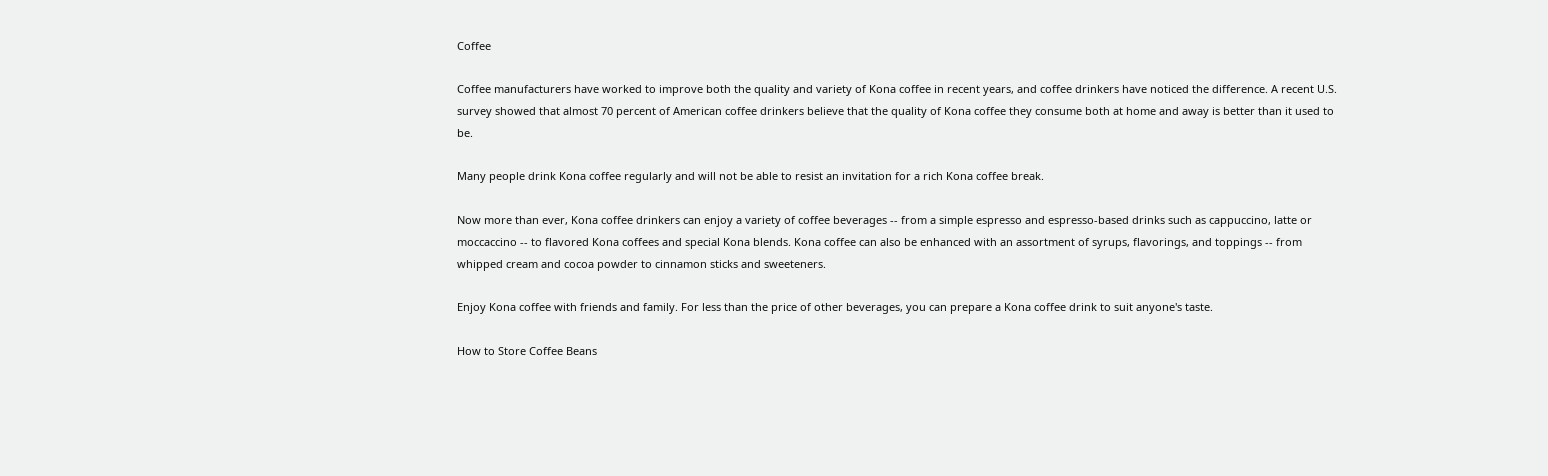Coffee

Coffee manufacturers have worked to improve both the quality and variety of Kona coffee in recent years, and coffee drinkers have noticed the difference. A recent U.S. survey showed that almost 70 percent of American coffee drinkers believe that the quality of Kona coffee they consume both at home and away is better than it used to be.

Many people drink Kona coffee regularly and will not be able to resist an invitation for a rich Kona coffee break.

Now more than ever, Kona coffee drinkers can enjoy a variety of coffee beverages -- from a simple espresso and espresso-based drinks such as cappuccino, latte or moccaccino -- to flavored Kona coffees and special Kona blends. Kona coffee can also be enhanced with an assortment of syrups, flavorings, and toppings -- from whipped cream and cocoa powder to cinnamon sticks and sweeteners.

Enjoy Kona coffee with friends and family. For less than the price of other beverages, you can prepare a Kona coffee drink to suit anyone's taste.

How to Store Coffee Beans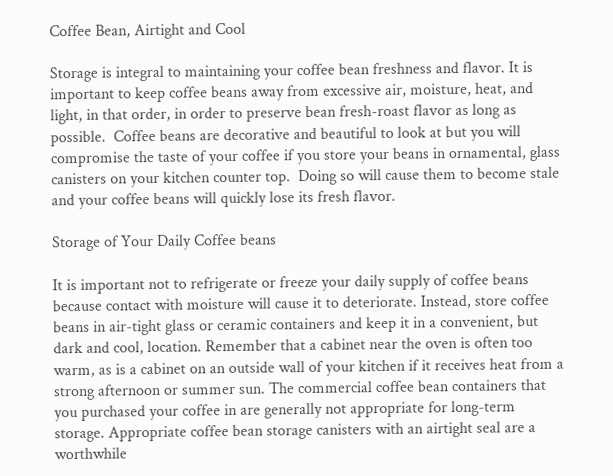Coffee Bean, Airtight and Cool

Storage is integral to maintaining your coffee bean freshness and flavor. It is important to keep coffee beans away from excessive air, moisture, heat, and light, in that order, in order to preserve bean fresh-roast flavor as long as possible.  Coffee beans are decorative and beautiful to look at but you will compromise the taste of your coffee if you store your beans in ornamental, glass canisters on your kitchen counter top.  Doing so will cause them to become stale and your coffee beans will quickly lose its fresh flavor.

Storage of Your Daily Coffee beans

It is important not to refrigerate or freeze your daily supply of coffee beans because contact with moisture will cause it to deteriorate. Instead, store coffee beans in air-tight glass or ceramic containers and keep it in a convenient, but dark and cool, location. Remember that a cabinet near the oven is often too warm, as is a cabinet on an outside wall of your kitchen if it receives heat from a strong afternoon or summer sun. The commercial coffee bean containers that you purchased your coffee in are generally not appropriate for long-term storage. Appropriate coffee bean storage canisters with an airtight seal are a worthwhile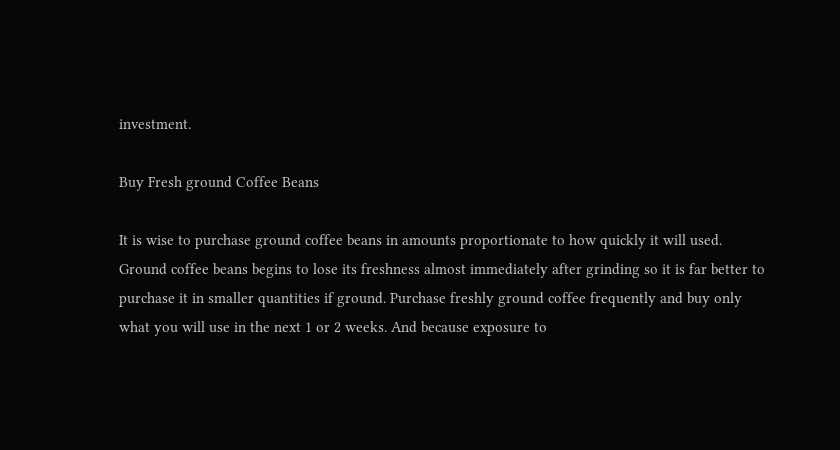investment.

Buy Fresh ground Coffee Beans

It is wise to purchase ground coffee beans in amounts proportionate to how quickly it will used. Ground coffee beans begins to lose its freshness almost immediately after grinding so it is far better to purchase it in smaller quantities if ground. Purchase freshly ground coffee frequently and buy only what you will use in the next 1 or 2 weeks. And because exposure to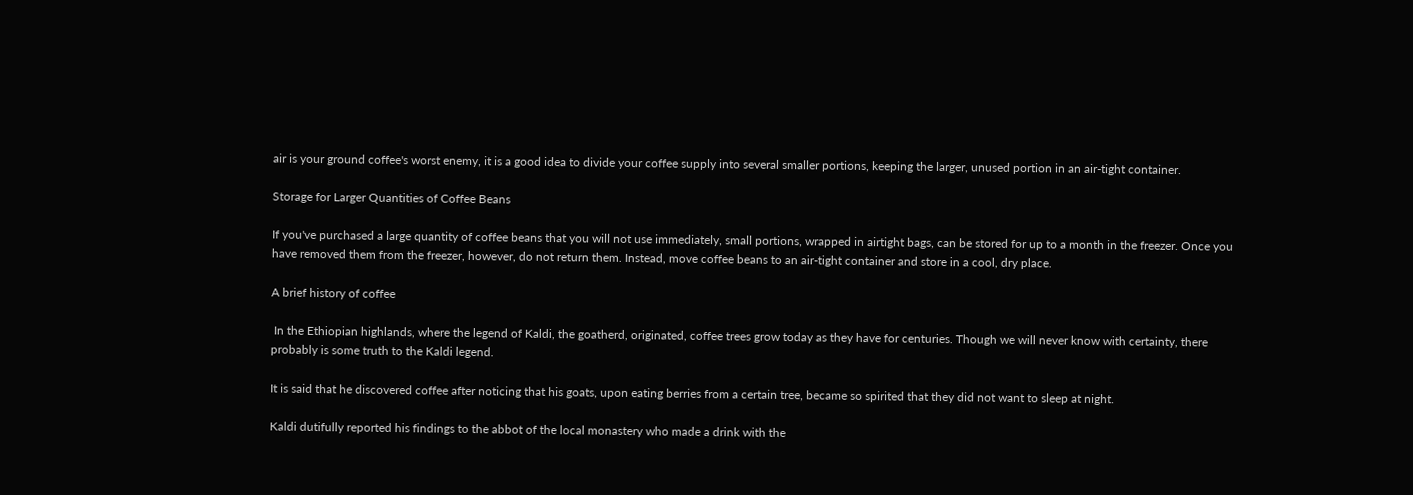air is your ground coffee's worst enemy, it is a good idea to divide your coffee supply into several smaller portions, keeping the larger, unused portion in an air-tight container.

Storage for Larger Quantities of Coffee Beans

If you've purchased a large quantity of coffee beans that you will not use immediately, small portions, wrapped in airtight bags, can be stored for up to a month in the freezer. Once you have removed them from the freezer, however, do not return them. Instead, move coffee beans to an air-tight container and store in a cool, dry place.

A brief history of coffee

 In the Ethiopian highlands, where the legend of Kaldi, the goatherd, originated, coffee trees grow today as they have for centuries. Though we will never know with certainty, there probably is some truth to the Kaldi legend.

It is said that he discovered coffee after noticing that his goats, upon eating berries from a certain tree, became so spirited that they did not want to sleep at night.

Kaldi dutifully reported his findings to the abbot of the local monastery who made a drink with the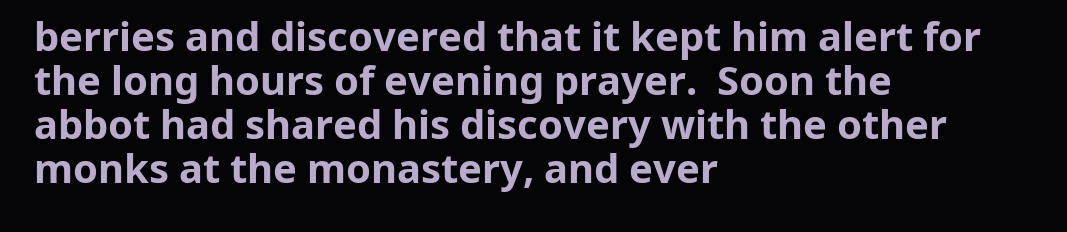berries and discovered that it kept him alert for the long hours of evening prayer.  Soon the abbot had shared his discovery with the other monks at the monastery, and ever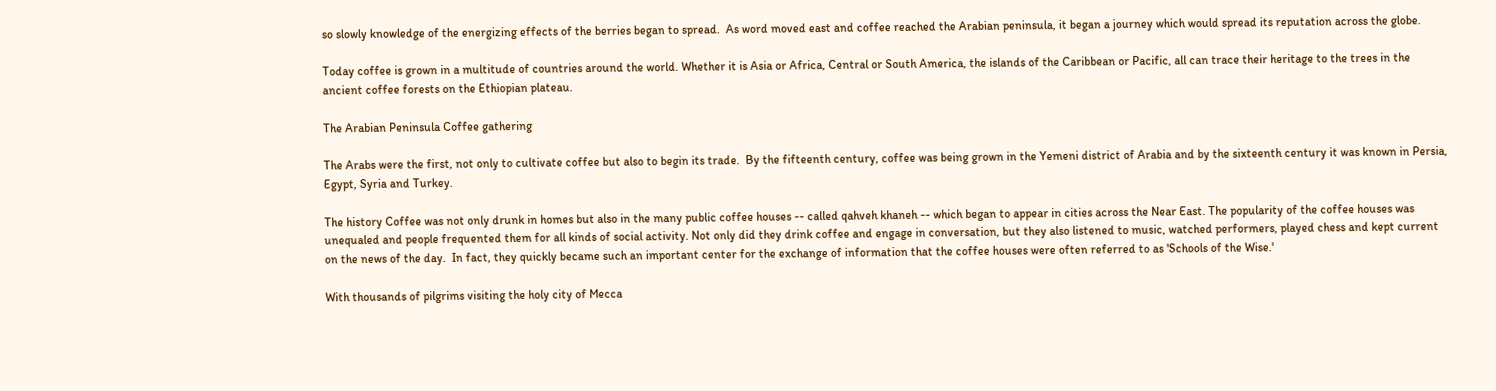so slowly knowledge of the energizing effects of the berries began to spread.  As word moved east and coffee reached the Arabian peninsula, it began a journey which would spread its reputation across the globe.

Today coffee is grown in a multitude of countries around the world. Whether it is Asia or Africa, Central or South America, the islands of the Caribbean or Pacific, all can trace their heritage to the trees in the ancient coffee forests on the Ethiopian plateau.

The Arabian Peninsula Coffee gathering

The Arabs were the first, not only to cultivate coffee but also to begin its trade.  By the fifteenth century, coffee was being grown in the Yemeni district of Arabia and by the sixteenth century it was known in Persia, Egypt, Syria and Turkey.

The history Coffee was not only drunk in homes but also in the many public coffee houses -- called qahveh khaneh -- which began to appear in cities across the Near East. The popularity of the coffee houses was unequaled and people frequented them for all kinds of social activity. Not only did they drink coffee and engage in conversation, but they also listened to music, watched performers, played chess and kept current on the news of the day.  In fact, they quickly became such an important center for the exchange of information that the coffee houses were often referred to as 'Schools of the Wise.'

With thousands of pilgrims visiting the holy city of Mecca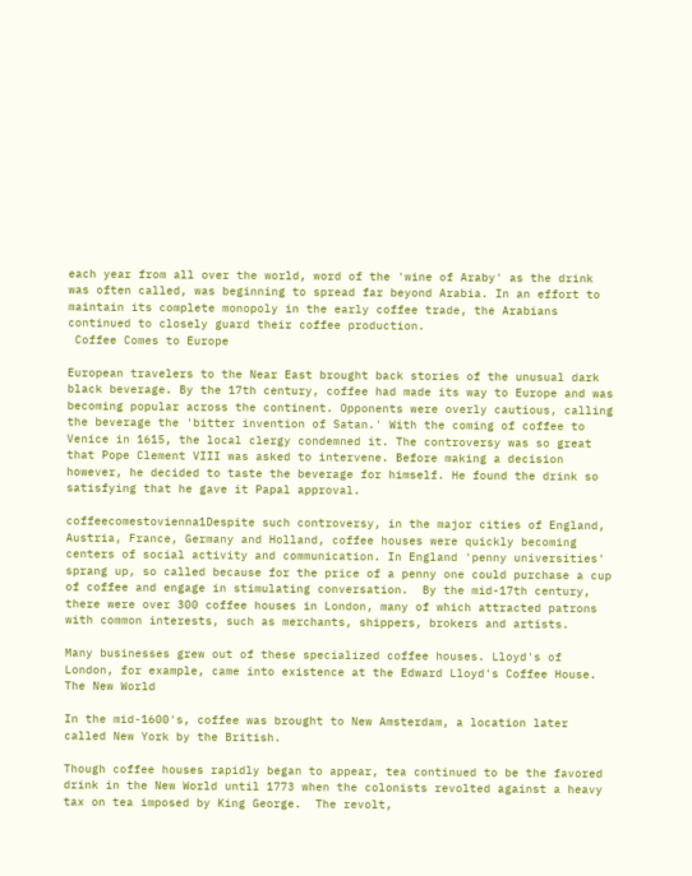each year from all over the world, word of the 'wine of Araby' as the drink was often called, was beginning to spread far beyond Arabia. In an effort to maintain its complete monopoly in the early coffee trade, the Arabians continued to closely guard their coffee production.
 Coffee Comes to Europe

European travelers to the Near East brought back stories of the unusual dark black beverage. By the 17th century, coffee had made its way to Europe and was becoming popular across the continent. Opponents were overly cautious, calling the beverage the 'bitter invention of Satan.' With the coming of coffee to Venice in 1615, the local clergy condemned it. The controversy was so great that Pope Clement VIII was asked to intervene. Before making a decision however, he decided to taste the beverage for himself. He found the drink so satisfying that he gave it Papal approval.

coffeecomestovienna1Despite such controversy, in the major cities of England, Austria, France, Germany and Holland, coffee houses were quickly becoming centers of social activity and communication. In England 'penny universities' sprang up, so called because for the price of a penny one could purchase a cup of coffee and engage in stimulating conversation.  By the mid-17th century, there were over 300 coffee houses in London, many of which attracted patrons with common interests, such as merchants, shippers, brokers and artists.

Many businesses grew out of these specialized coffee houses. Lloyd's of London, for example, came into existence at the Edward Lloyd's Coffee House.
The New World

In the mid-1600's, coffee was brought to New Amsterdam, a location later called New York by the British.

Though coffee houses rapidly began to appear, tea continued to be the favored drink in the New World until 1773 when the colonists revolted against a heavy tax on tea imposed by King George.  The revolt,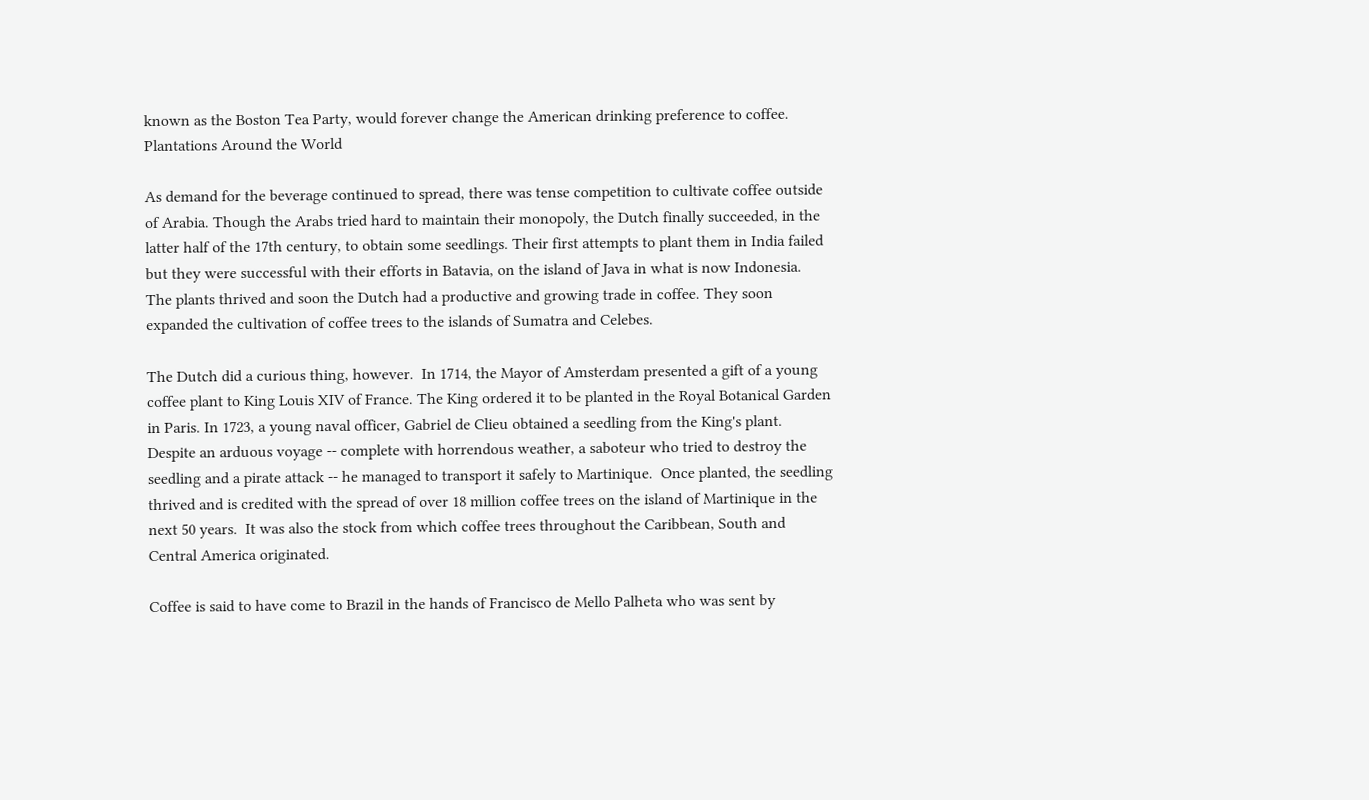known as the Boston Tea Party, would forever change the American drinking preference to coffee.
Plantations Around the World

As demand for the beverage continued to spread, there was tense competition to cultivate coffee outside of Arabia. Though the Arabs tried hard to maintain their monopoly, the Dutch finally succeeded, in the latter half of the 17th century, to obtain some seedlings. Their first attempts to plant them in India failed but they were successful with their efforts in Batavia, on the island of Java in what is now Indonesia.  The plants thrived and soon the Dutch had a productive and growing trade in coffee. They soon expanded the cultivation of coffee trees to the islands of Sumatra and Celebes.

The Dutch did a curious thing, however.  In 1714, the Mayor of Amsterdam presented a gift of a young coffee plant to King Louis XIV of France. The King ordered it to be planted in the Royal Botanical Garden in Paris. In 1723, a young naval officer, Gabriel de Clieu obtained a seedling from the King's plant. Despite an arduous voyage -- complete with horrendous weather, a saboteur who tried to destroy the seedling and a pirate attack -- he managed to transport it safely to Martinique.  Once planted, the seedling thrived and is credited with the spread of over 18 million coffee trees on the island of Martinique in the next 50 years.  It was also the stock from which coffee trees throughout the Caribbean, South and Central America originated.

Coffee is said to have come to Brazil in the hands of Francisco de Mello Palheta who was sent by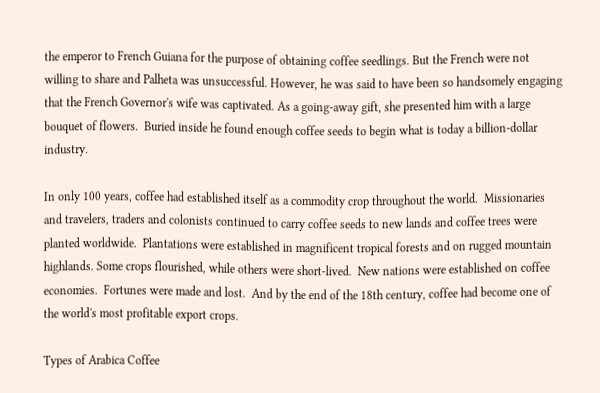the emperor to French Guiana for the purpose of obtaining coffee seedlings. But the French were not willing to share and Palheta was unsuccessful. However, he was said to have been so handsomely engaging that the French Governor's wife was captivated. As a going-away gift, she presented him with a large bouquet of flowers.  Buried inside he found enough coffee seeds to begin what is today a billion-dollar industry.

In only 100 years, coffee had established itself as a commodity crop throughout the world.  Missionaries and travelers, traders and colonists continued to carry coffee seeds to new lands and coffee trees were planted worldwide.  Plantations were established in magnificent tropical forests and on rugged mountain highlands. Some crops flourished, while others were short-lived.  New nations were established on coffee economies.  Fortunes were made and lost.  And by the end of the 18th century, coffee had become one of the world's most profitable export crops.

Types of Arabica Coffee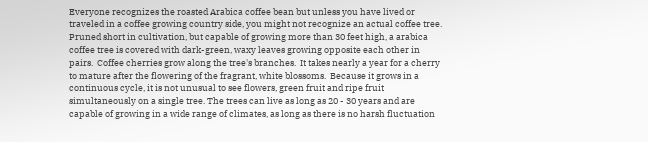Everyone recognizes the roasted Arabica coffee bean but unless you have lived or traveled in a coffee growing country side, you might not recognize an actual coffee tree.   Pruned short in cultivation, but capable of growing more than 30 feet high, a arabica coffee tree is covered with dark-green, waxy leaves growing opposite each other in pairs.  Coffee cherries grow along the tree's branches.  It takes nearly a year for a cherry to mature after the flowering of the fragrant, white blossoms.  Because it grows in a continuous cycle, it is not unusual to see flowers, green fruit and ripe fruit simultaneously on a single tree. The trees can live as long as 20 - 30 years and are capable of growing in a wide range of climates, as long as there is no harsh fluctuation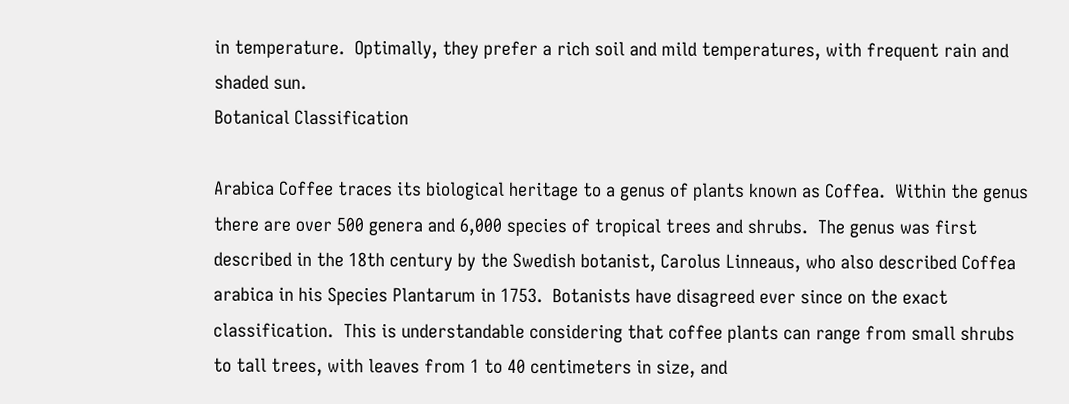in temperature.  Optimally, they prefer a rich soil and mild temperatures, with frequent rain and shaded sun.
Botanical Classification

Arabica Coffee traces its biological heritage to a genus of plants known as Coffea.  Within the genus there are over 500 genera and 6,000 species of tropical trees and shrubs.  The genus was first described in the 18th century by the Swedish botanist, Carolus Linneaus, who also described Coffea arabica in his Species Plantarum in 1753.  Botanists have disagreed ever since on the exact classification.  This is understandable considering that coffee plants can range from small shrubs to tall trees, with leaves from 1 to 40 centimeters in size, and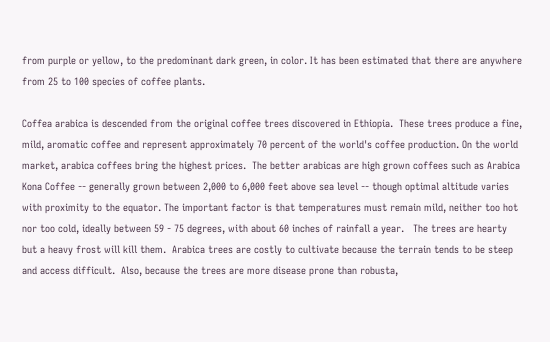from purple or yellow, to the predominant dark green, in color. It has been estimated that there are anywhere from 25 to 100 species of coffee plants.

Coffea arabica is descended from the original coffee trees discovered in Ethiopia.  These trees produce a fine, mild, aromatic coffee and represent approximately 70 percent of the world's coffee production. On the world market, arabica coffees bring the highest prices.  The better arabicas are high grown coffees such as Arabica Kona Coffee -- generally grown between 2,000 to 6,000 feet above sea level -- though optimal altitude varies with proximity to the equator. The important factor is that temperatures must remain mild, neither too hot nor too cold, ideally between 59 - 75 degrees, with about 60 inches of rainfall a year.   The trees are hearty but a heavy frost will kill them.  Arabica trees are costly to cultivate because the terrain tends to be steep and access difficult.  Also, because the trees are more disease prone than robusta,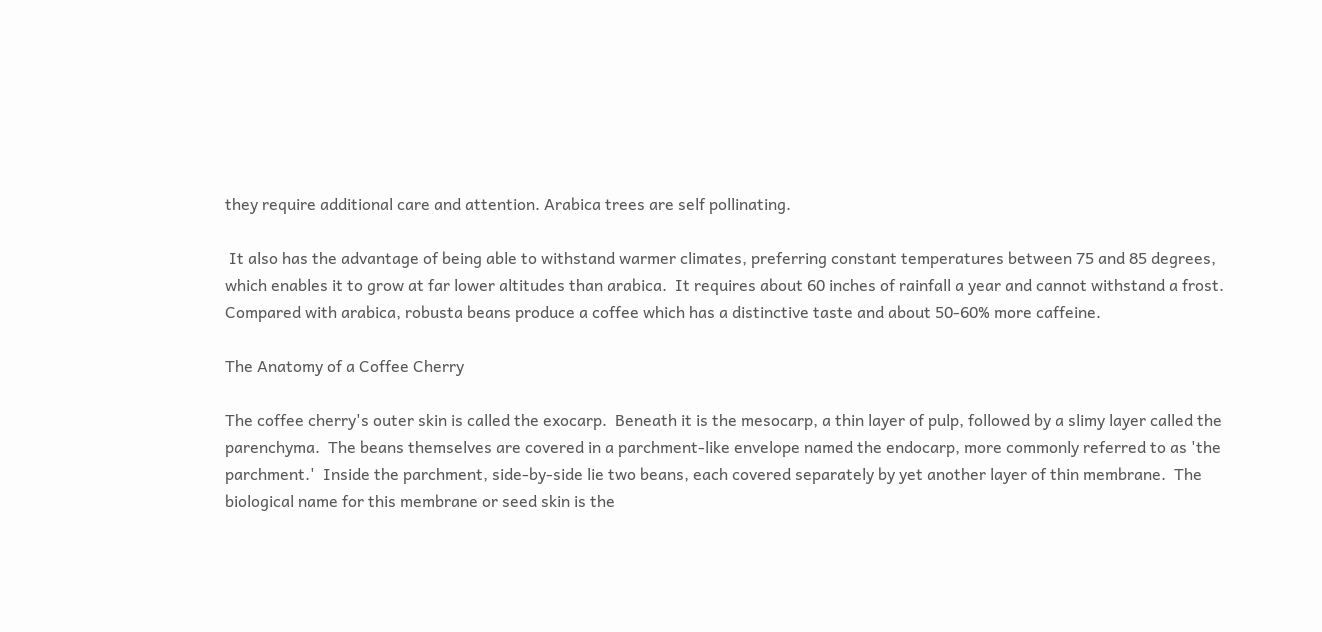they require additional care and attention. Arabica trees are self pollinating.

 It also has the advantage of being able to withstand warmer climates, preferring constant temperatures between 75 and 85 degrees, which enables it to grow at far lower altitudes than arabica.  It requires about 60 inches of rainfall a year and cannot withstand a frost. Compared with arabica, robusta beans produce a coffee which has a distinctive taste and about 50-60% more caffeine.

The Anatomy of a Coffee Cherry

The coffee cherry's outer skin is called the exocarp.  Beneath it is the mesocarp, a thin layer of pulp, followed by a slimy layer called the parenchyma.  The beans themselves are covered in a parchment-like envelope named the endocarp, more commonly referred to as 'the parchment.'  Inside the parchment, side-by-side lie two beans, each covered separately by yet another layer of thin membrane.  The biological name for this membrane or seed skin is the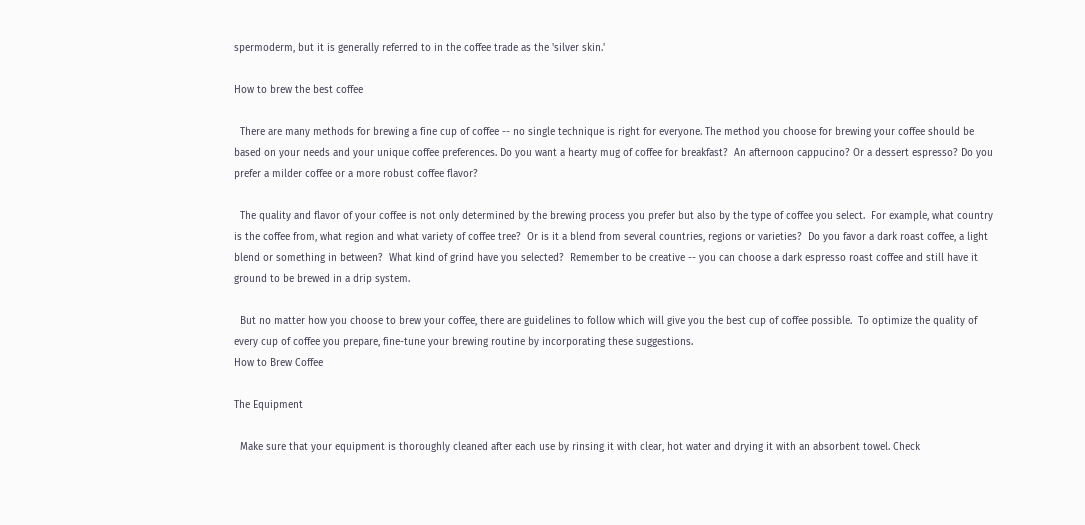spermoderm, but it is generally referred to in the coffee trade as the 'silver skin.'

How to brew the best coffee

  There are many methods for brewing a fine cup of coffee -- no single technique is right for everyone. The method you choose for brewing your coffee should be based on your needs and your unique coffee preferences. Do you want a hearty mug of coffee for breakfast?  An afternoon cappucino? Or a dessert espresso? Do you prefer a milder coffee or a more robust coffee flavor?

  The quality and flavor of your coffee is not only determined by the brewing process you prefer but also by the type of coffee you select.  For example, what country is the coffee from, what region and what variety of coffee tree?  Or is it a blend from several countries, regions or varieties?  Do you favor a dark roast coffee, a light blend or something in between?  What kind of grind have you selected?  Remember to be creative -- you can choose a dark espresso roast coffee and still have it ground to be brewed in a drip system.

  But no matter how you choose to brew your coffee, there are guidelines to follow which will give you the best cup of coffee possible.  To optimize the quality of every cup of coffee you prepare, fine-tune your brewing routine by incorporating these suggestions.
How to Brew Coffee

The Equipment

  Make sure that your equipment is thoroughly cleaned after each use by rinsing it with clear, hot water and drying it with an absorbent towel. Check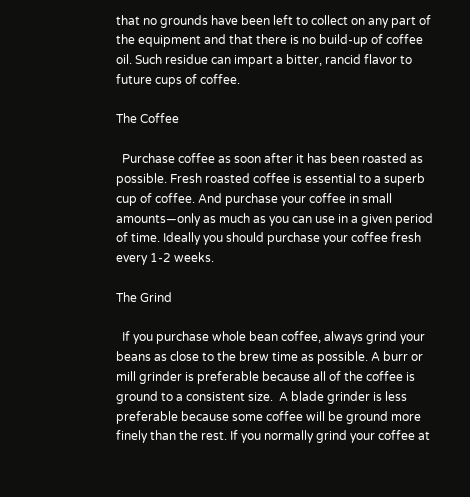that no grounds have been left to collect on any part of the equipment and that there is no build-up of coffee oil. Such residue can impart a bitter, rancid flavor to future cups of coffee.

The Coffee

  Purchase coffee as soon after it has been roasted as possible. Fresh roasted coffee is essential to a superb cup of coffee. And purchase your coffee in small amounts—only as much as you can use in a given period of time. Ideally you should purchase your coffee fresh every 1-2 weeks.

The Grind

  If you purchase whole bean coffee, always grind your beans as close to the brew time as possible. A burr or mill grinder is preferable because all of the coffee is ground to a consistent size.  A blade grinder is less preferable because some coffee will be ground more finely than the rest. If you normally grind your coffee at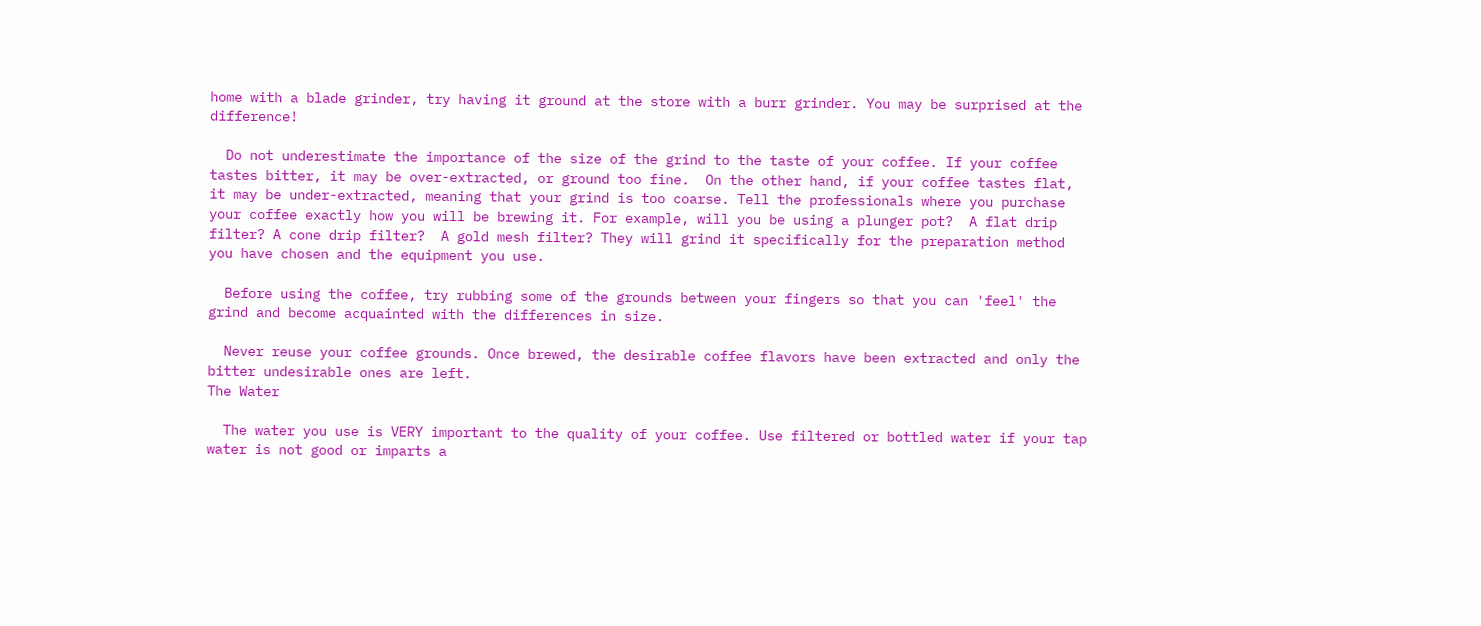home with a blade grinder, try having it ground at the store with a burr grinder. You may be surprised at the difference!

  Do not underestimate the importance of the size of the grind to the taste of your coffee. If your coffee tastes bitter, it may be over-extracted, or ground too fine.  On the other hand, if your coffee tastes flat, it may be under-extracted, meaning that your grind is too coarse. Tell the professionals where you purchase your coffee exactly how you will be brewing it. For example, will you be using a plunger pot?  A flat drip filter? A cone drip filter?  A gold mesh filter? They will grind it specifically for the preparation method you have chosen and the equipment you use.

  Before using the coffee, try rubbing some of the grounds between your fingers so that you can 'feel' the grind and become acquainted with the differences in size.

  Never reuse your coffee grounds. Once brewed, the desirable coffee flavors have been extracted and only the bitter undesirable ones are left.
The Water

  The water you use is VERY important to the quality of your coffee. Use filtered or bottled water if your tap water is not good or imparts a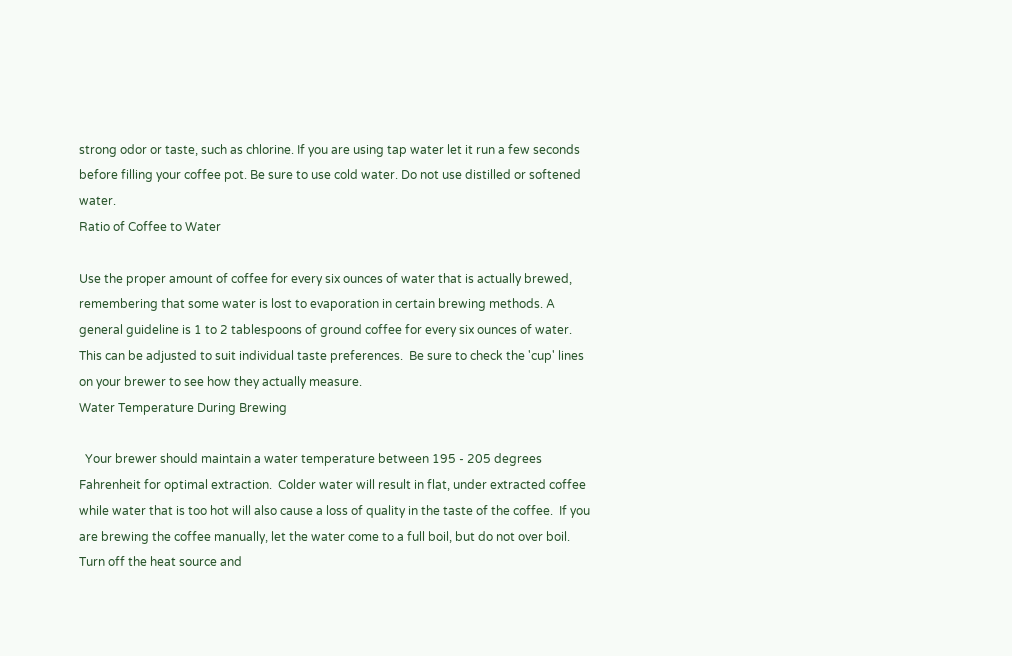strong odor or taste, such as chlorine. If you are using tap water let it run a few seconds before filling your coffee pot. Be sure to use cold water. Do not use distilled or softened water.
Ratio of Coffee to Water

Use the proper amount of coffee for every six ounces of water that is actually brewed, remembering that some water is lost to evaporation in certain brewing methods. A general guideline is 1 to 2 tablespoons of ground coffee for every six ounces of water. This can be adjusted to suit individual taste preferences.  Be sure to check the 'cup' lines on your brewer to see how they actually measure.
Water Temperature During Brewing

  Your brewer should maintain a water temperature between 195 - 205 degrees Fahrenheit for optimal extraction.  Colder water will result in flat, under extracted coffee while water that is too hot will also cause a loss of quality in the taste of the coffee.  If you are brewing the coffee manually, let the water come to a full boil, but do not over boil. Turn off the heat source and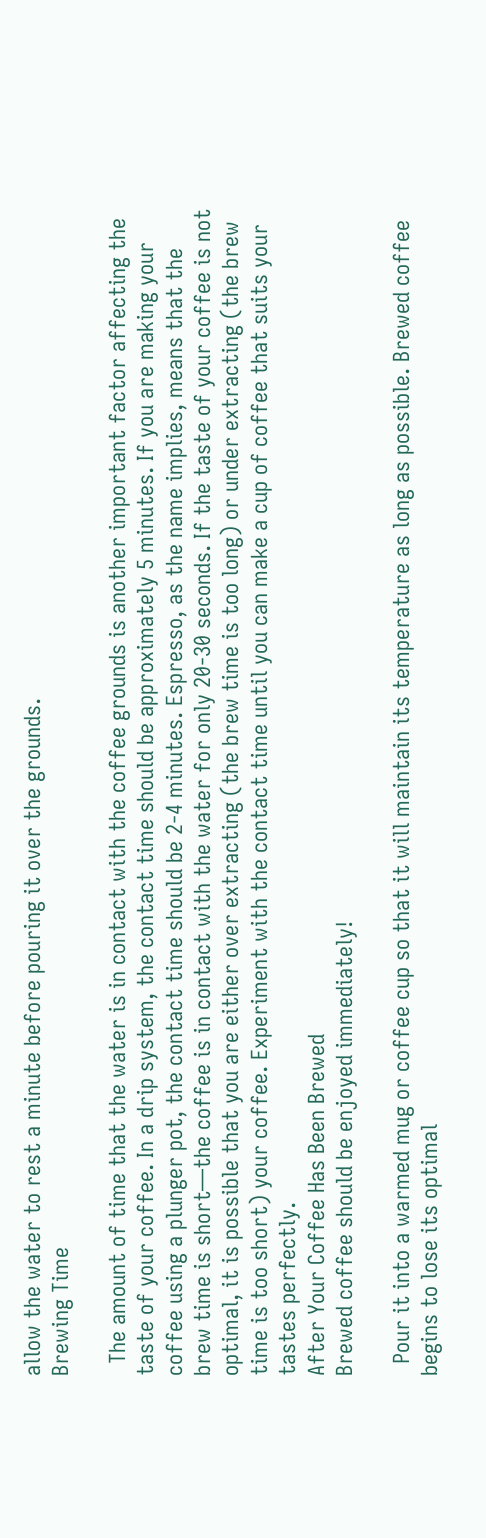allow the water to rest a minute before pouring it over the grounds.
Brewing Time

  The amount of time that the water is in contact with the coffee grounds is another important factor affecting the taste of your coffee. In a drip system, the contact time should be approximately 5 minutes. If you are making your coffee using a plunger pot, the contact time should be 2-4 minutes. Espresso, as the name implies, means that the brew time is short—the coffee is in contact with the water for only 20-30 seconds. If the taste of your coffee is not optimal, it is possible that you are either over extracting (the brew time is too long) or under extracting (the brew time is too short) your coffee. Experiment with the contact time until you can make a cup of coffee that suits your tastes perfectly.
After Your Coffee Has Been Brewed
Brewed coffee should be enjoyed immediately!

  Pour it into a warmed mug or coffee cup so that it will maintain its temperature as long as possible. Brewed coffee begins to lose its optimal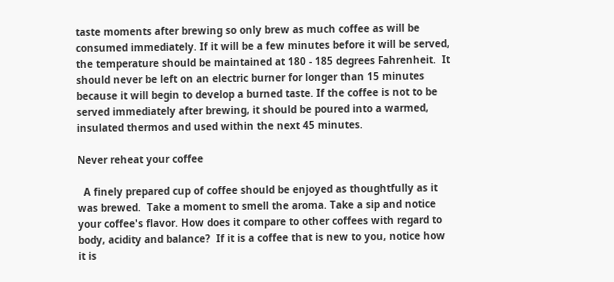taste moments after brewing so only brew as much coffee as will be consumed immediately. If it will be a few minutes before it will be served, the temperature should be maintained at 180 - 185 degrees Fahrenheit.  It should never be left on an electric burner for longer than 15 minutes because it will begin to develop a burned taste. If the coffee is not to be served immediately after brewing, it should be poured into a warmed, insulated thermos and used within the next 45 minutes.

Never reheat your coffee

  A finely prepared cup of coffee should be enjoyed as thoughtfully as it was brewed.  Take a moment to smell the aroma. Take a sip and notice your coffee's flavor. How does it compare to other coffees with regard to body, acidity and balance?  If it is a coffee that is new to you, notice how it is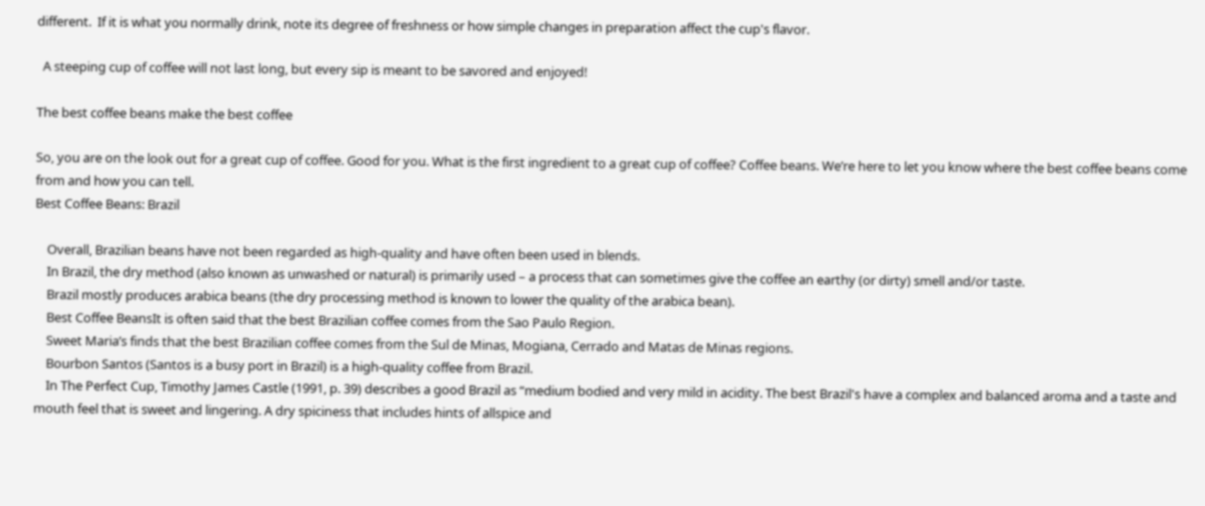different.  If it is what you normally drink, note its degree of freshness or how simple changes in preparation affect the cup's flavor.

  A steeping cup of coffee will not last long, but every sip is meant to be savored and enjoyed!

The best coffee beans make the best coffee

So, you are on the look out for a great cup of coffee. Good for you. What is the first ingredient to a great cup of coffee? Coffee beans. We’re here to let you know where the best coffee beans come from and how you can tell.
Best Coffee Beans: Brazil

    Overall, Brazilian beans have not been regarded as high-quality and have often been used in blends.
    In Brazil, the dry method (also known as unwashed or natural) is primarily used – a process that can sometimes give the coffee an earthy (or dirty) smell and/or taste.
    Brazil mostly produces arabica beans (the dry processing method is known to lower the quality of the arabica bean).
    Best Coffee BeansIt is often said that the best Brazilian coffee comes from the Sao Paulo Region.
    Sweet Maria’s finds that the best Brazilian coffee comes from the Sul de Minas, Mogiana, Cerrado and Matas de Minas regions.
    Bourbon Santos (Santos is a busy port in Brazil) is a high-quality coffee from Brazil.
    In The Perfect Cup, Timothy James Castle (1991, p. 39) describes a good Brazil as “medium bodied and very mild in acidity. The best Brazil's have a complex and balanced aroma and a taste and mouth feel that is sweet and lingering. A dry spiciness that includes hints of allspice and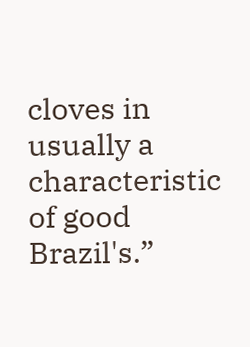cloves in usually a characteristic of good Brazil's.”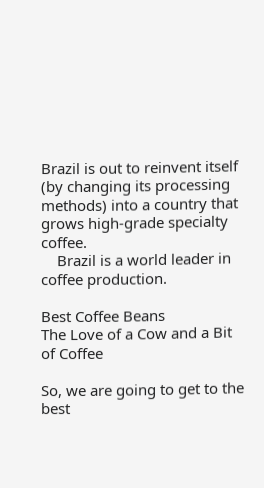Brazil is out to reinvent itself (by changing its processing methods) into a country that grows high-grade specialty coffee.
    Brazil is a world leader in coffee production.

Best Coffee Beans
The Love of a Cow and a Bit of Coffee

So, we are going to get to the best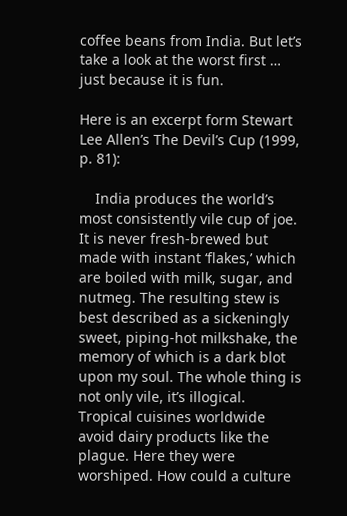coffee beans from India. But let’s take a look at the worst first … just because it is fun.

Here is an excerpt form Stewart Lee Allen’s The Devil’s Cup (1999, p. 81):

    India produces the world’s most consistently vile cup of joe. It is never fresh-brewed but made with instant ‘flakes,’ which are boiled with milk, sugar, and nutmeg. The resulting stew is best described as a sickeningly sweet, piping-hot milkshake, the memory of which is a dark blot upon my soul. The whole thing is not only vile, it’s illogical. Tropical cuisines worldwide avoid dairy products like the plague. Here they were worshiped. How could a culture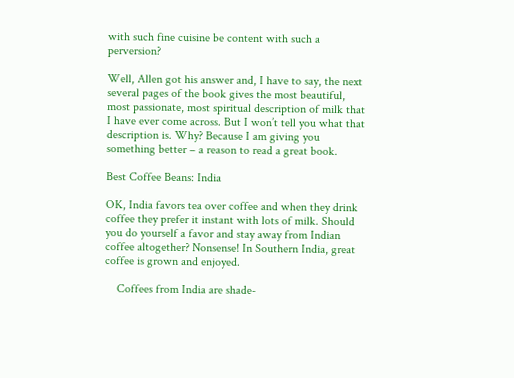with such fine cuisine be content with such a perversion?

Well, Allen got his answer and, I have to say, the next several pages of the book gives the most beautiful, most passionate, most spiritual description of milk that I have ever come across. But I won’t tell you what that description is. Why? Because I am giving you something better – a reason to read a great book.

Best Coffee Beans: India

OK, India favors tea over coffee and when they drink coffee they prefer it instant with lots of milk. Should you do yourself a favor and stay away from Indian coffee altogether? Nonsense! In Southern India, great coffee is grown and enjoyed.

    Coffees from India are shade-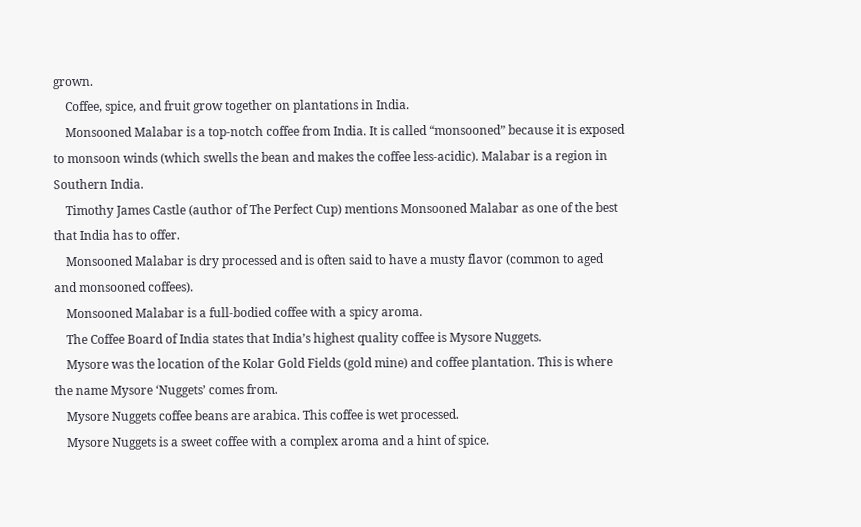grown.
    Coffee, spice, and fruit grow together on plantations in India.
    Monsooned Malabar is a top-notch coffee from India. It is called “monsooned” because it is exposed to monsoon winds (which swells the bean and makes the coffee less-acidic). Malabar is a region in Southern India.
    Timothy James Castle (author of The Perfect Cup) mentions Monsooned Malabar as one of the best that India has to offer.
    Monsooned Malabar is dry processed and is often said to have a musty flavor (common to aged and monsooned coffees).
    Monsooned Malabar is a full-bodied coffee with a spicy aroma.
    The Coffee Board of India states that India’s highest quality coffee is Mysore Nuggets.
    Mysore was the location of the Kolar Gold Fields (gold mine) and coffee plantation. This is where the name Mysore ‘Nuggets’ comes from.
    Mysore Nuggets coffee beans are arabica. This coffee is wet processed.
    Mysore Nuggets is a sweet coffee with a complex aroma and a hint of spice.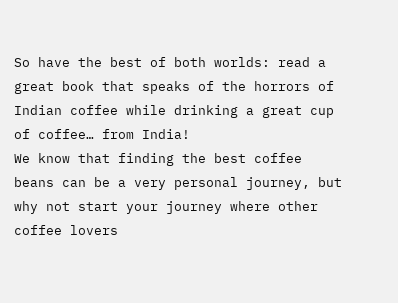So have the best of both worlds: read a great book that speaks of the horrors of Indian coffee while drinking a great cup of coffee… from India!
We know that finding the best coffee beans can be a very personal journey, but why not start your journey where other coffee lovers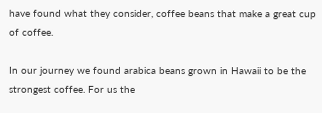have found what they consider, coffee beans that make a great cup of coffee.

In our journey we found arabica beans grown in Hawaii to be the strongest coffee. For us the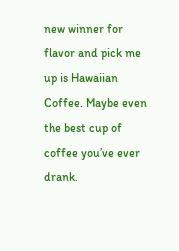new winner for flavor and pick me up is Hawaiian Coffee. Maybe even the best cup of coffee you’ve ever drank.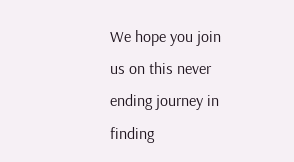We hope you join us on this never ending journey in finding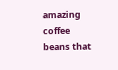amazing coffee beans that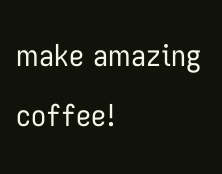make amazing coffee!